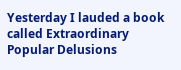Yesterday I lauded a book called Extraordinary Popular Delusions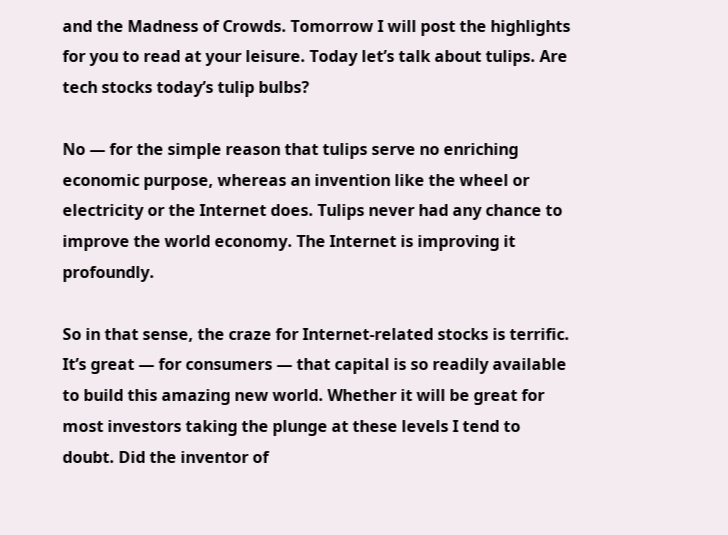and the Madness of Crowds. Tomorrow I will post the highlights for you to read at your leisure. Today let’s talk about tulips. Are tech stocks today’s tulip bulbs?

No — for the simple reason that tulips serve no enriching economic purpose, whereas an invention like the wheel or electricity or the Internet does. Tulips never had any chance to improve the world economy. The Internet is improving it profoundly.

So in that sense, the craze for Internet-related stocks is terrific. It’s great — for consumers — that capital is so readily available to build this amazing new world. Whether it will be great for most investors taking the plunge at these levels I tend to doubt. Did the inventor of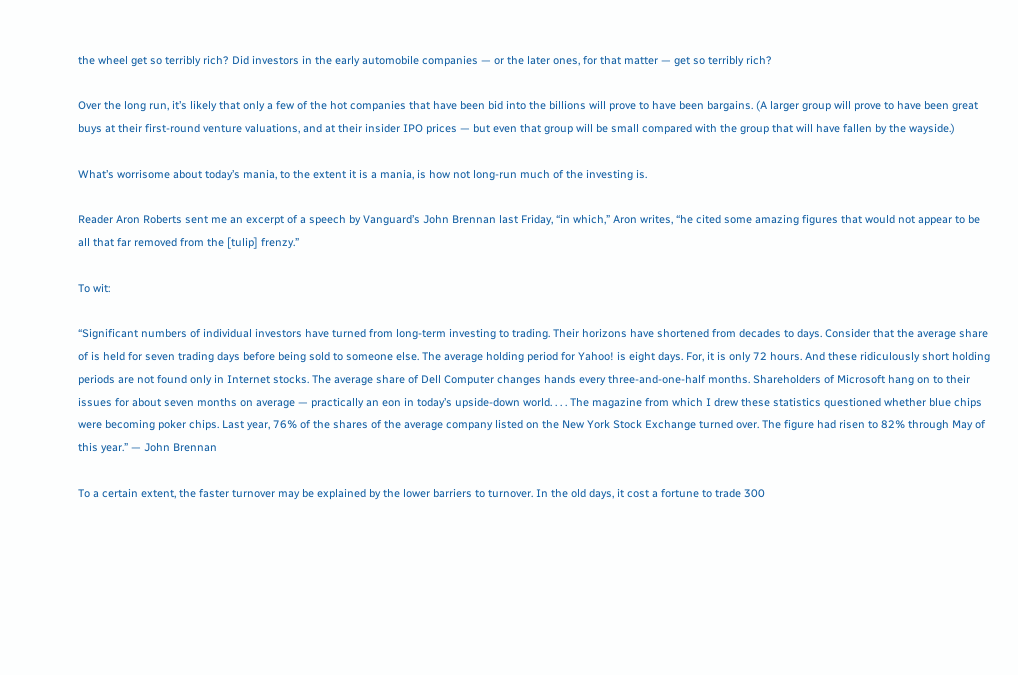the wheel get so terribly rich? Did investors in the early automobile companies — or the later ones, for that matter — get so terribly rich?

Over the long run, it’s likely that only a few of the hot companies that have been bid into the billions will prove to have been bargains. (A larger group will prove to have been great buys at their first-round venture valuations, and at their insider IPO prices — but even that group will be small compared with the group that will have fallen by the wayside.)

What’s worrisome about today’s mania, to the extent it is a mania, is how not long-run much of the investing is.

Reader Aron Roberts sent me an excerpt of a speech by Vanguard’s John Brennan last Friday, “in which,” Aron writes, “he cited some amazing figures that would not appear to be all that far removed from the [tulip] frenzy.”

To wit:

“Significant numbers of individual investors have turned from long-term investing to trading. Their horizons have shortened from decades to days. Consider that the average share of is held for seven trading days before being sold to someone else. The average holding period for Yahoo! is eight days. For, it is only 72 hours. And these ridiculously short holding periods are not found only in Internet stocks. The average share of Dell Computer changes hands every three-and-one-half months. Shareholders of Microsoft hang on to their issues for about seven months on average — practically an eon in today’s upside-down world. . . . The magazine from which I drew these statistics questioned whether blue chips were becoming poker chips. Last year, 76% of the shares of the average company listed on the New York Stock Exchange turned over. The figure had risen to 82% through May of this year.” — John Brennan

To a certain extent, the faster turnover may be explained by the lower barriers to turnover. In the old days, it cost a fortune to trade 300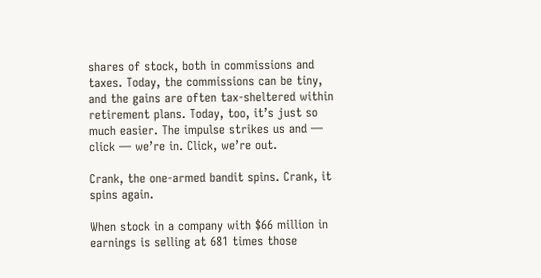shares of stock, both in commissions and taxes. Today, the commissions can be tiny, and the gains are often tax-sheltered within retirement plans. Today, too, it’s just so much easier. The impulse strikes us and — click — we’re in. Click, we’re out.

Crank, the one-armed bandit spins. Crank, it spins again.

When stock in a company with $66 million in earnings is selling at 681 times those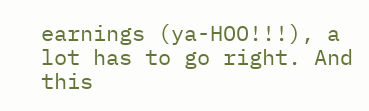earnings (ya-HOO!!!), a lot has to go right. And this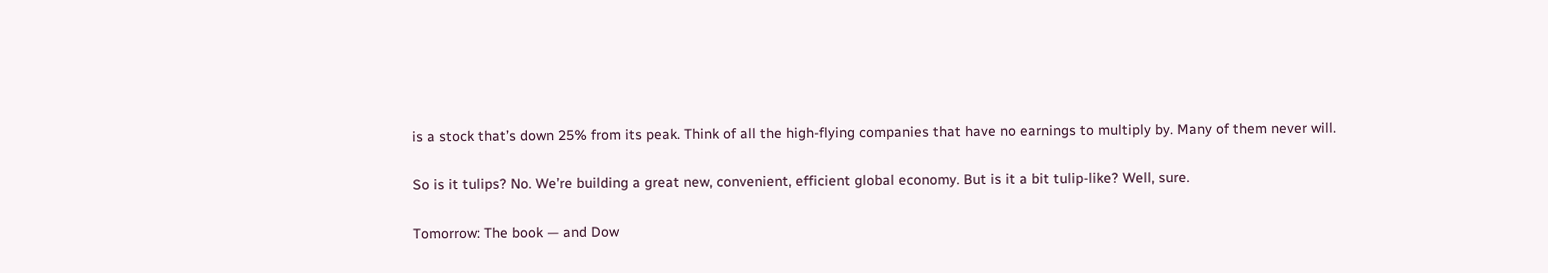is a stock that’s down 25% from its peak. Think of all the high-flying companies that have no earnings to multiply by. Many of them never will.

So is it tulips? No. We’re building a great new, convenient, efficient global economy. But is it a bit tulip-like? Well, sure.

Tomorrow: The book — and Dow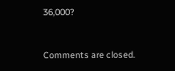36,000?


Comments are closed.